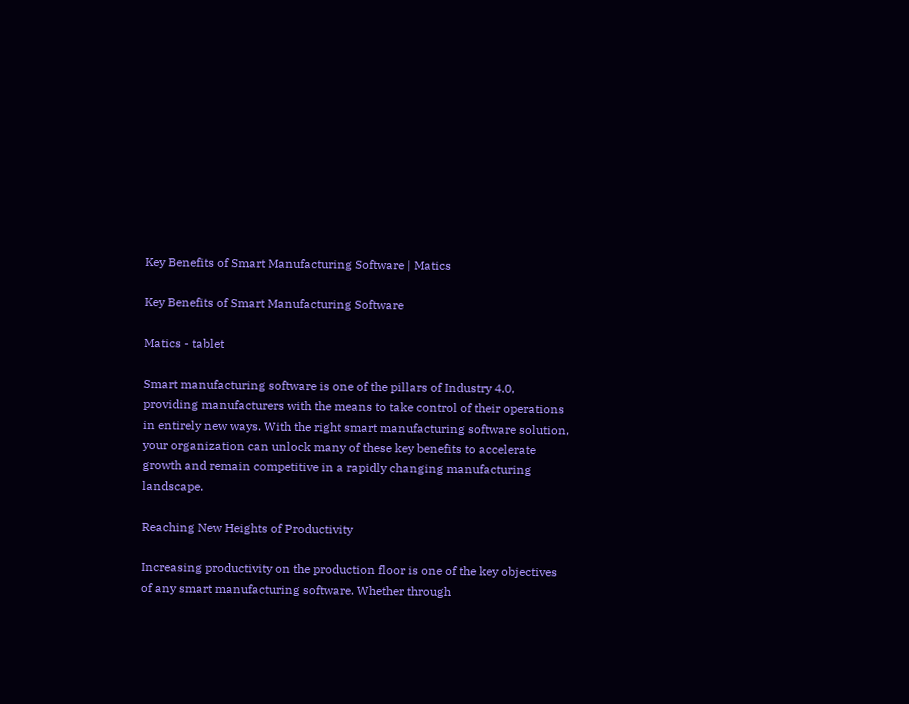Key Benefits of Smart Manufacturing Software | Matics

Key Benefits of Smart Manufacturing Software

Matics - tablet

Smart manufacturing software is one of the pillars of Industry 4.0, providing manufacturers with the means to take control of their operations in entirely new ways. With the right smart manufacturing software solution, your organization can unlock many of these key benefits to accelerate growth and remain competitive in a rapidly changing manufacturing landscape.

Reaching New Heights of Productivity

Increasing productivity on the production floor is one of the key objectives of any smart manufacturing software. Whether through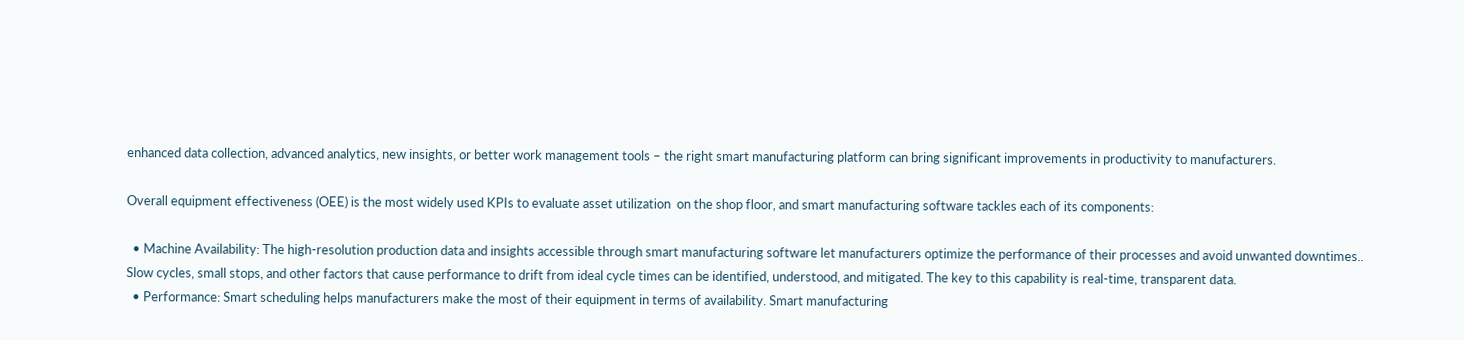enhanced data collection, advanced analytics, new insights, or better work management tools – the right smart manufacturing platform can bring significant improvements in productivity to manufacturers.

Overall equipment effectiveness (OEE) is the most widely used KPIs to evaluate asset utilization  on the shop floor, and smart manufacturing software tackles each of its components:

  • Machine Availability: The high-resolution production data and insights accessible through smart manufacturing software let manufacturers optimize the performance of their processes and avoid unwanted downtimes.. Slow cycles, small stops, and other factors that cause performance to drift from ideal cycle times can be identified, understood, and mitigated. The key to this capability is real-time, transparent data.
  • Performance: Smart scheduling helps manufacturers make the most of their equipment in terms of availability. Smart manufacturing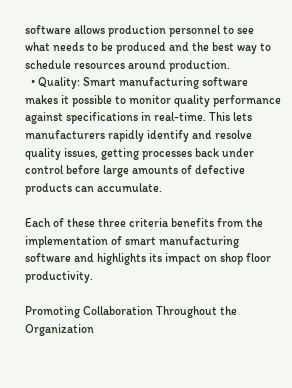software allows production personnel to see what needs to be produced and the best way to schedule resources around production.
  • Quality: Smart manufacturing software makes it possible to monitor quality performance against specifications in real-time. This lets manufacturers rapidly identify and resolve quality issues, getting processes back under control before large amounts of defective products can accumulate.

Each of these three criteria benefits from the implementation of smart manufacturing software and highlights its impact on shop floor productivity.

Promoting Collaboration Throughout the Organization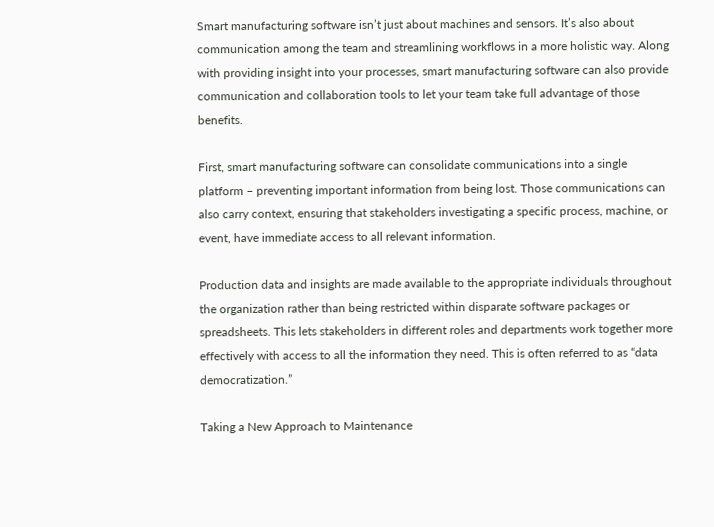Smart manufacturing software isn’t just about machines and sensors. It’s also about communication among the team and streamlining workflows in a more holistic way. Along with providing insight into your processes, smart manufacturing software can also provide communication and collaboration tools to let your team take full advantage of those benefits.

First, smart manufacturing software can consolidate communications into a single platform – preventing important information from being lost. Those communications can also carry context, ensuring that stakeholders investigating a specific process, machine, or event, have immediate access to all relevant information.

Production data and insights are made available to the appropriate individuals throughout the organization rather than being restricted within disparate software packages or spreadsheets. This lets stakeholders in different roles and departments work together more effectively with access to all the information they need. This is often referred to as “data democratization.”

Taking a New Approach to Maintenance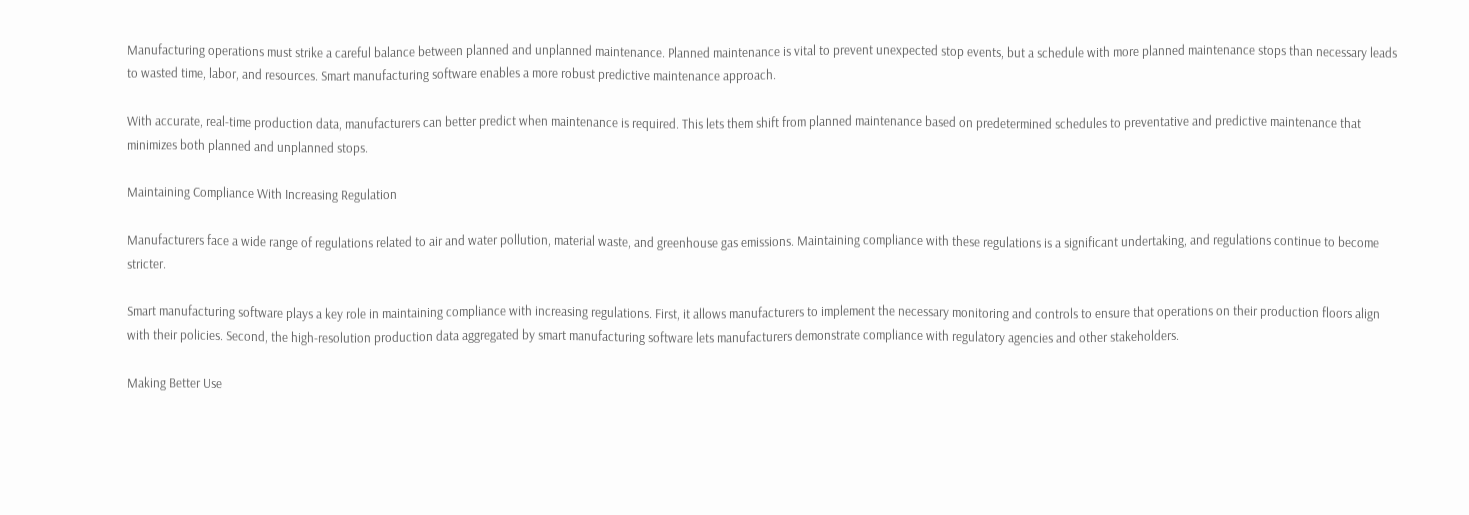Manufacturing operations must strike a careful balance between planned and unplanned maintenance. Planned maintenance is vital to prevent unexpected stop events, but a schedule with more planned maintenance stops than necessary leads to wasted time, labor, and resources. Smart manufacturing software enables a more robust predictive maintenance approach.

With accurate, real-time production data, manufacturers can better predict when maintenance is required. This lets them shift from planned maintenance based on predetermined schedules to preventative and predictive maintenance that minimizes both planned and unplanned stops.

Maintaining Compliance With Increasing Regulation

Manufacturers face a wide range of regulations related to air and water pollution, material waste, and greenhouse gas emissions. Maintaining compliance with these regulations is a significant undertaking, and regulations continue to become stricter.

Smart manufacturing software plays a key role in maintaining compliance with increasing regulations. First, it allows manufacturers to implement the necessary monitoring and controls to ensure that operations on their production floors align with their policies. Second, the high-resolution production data aggregated by smart manufacturing software lets manufacturers demonstrate compliance with regulatory agencies and other stakeholders.

Making Better Use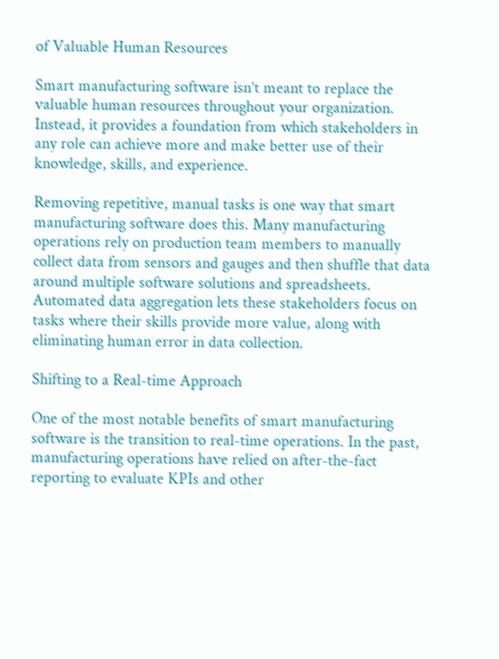of Valuable Human Resources

Smart manufacturing software isn’t meant to replace the valuable human resources throughout your organization. Instead, it provides a foundation from which stakeholders in any role can achieve more and make better use of their knowledge, skills, and experience.

Removing repetitive, manual tasks is one way that smart manufacturing software does this. Many manufacturing operations rely on production team members to manually collect data from sensors and gauges and then shuffle that data around multiple software solutions and spreadsheets. Automated data aggregation lets these stakeholders focus on tasks where their skills provide more value, along with eliminating human error in data collection.

Shifting to a Real-time Approach

One of the most notable benefits of smart manufacturing software is the transition to real-time operations. In the past, manufacturing operations have relied on after-the-fact reporting to evaluate KPIs and other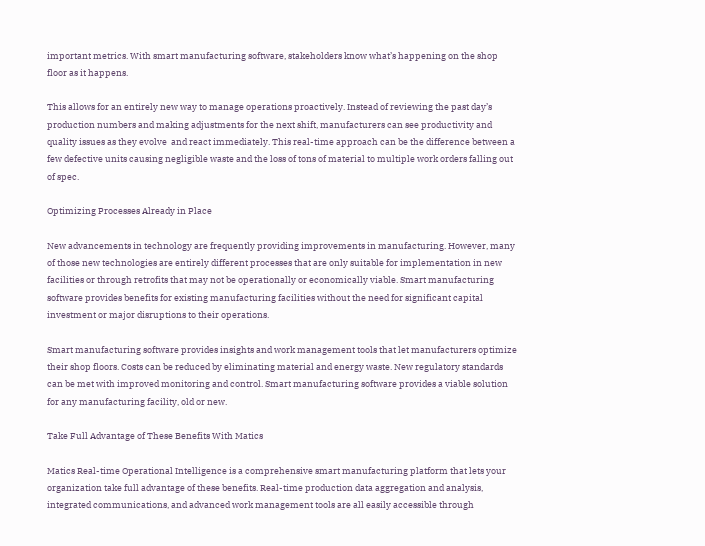important metrics. With smart manufacturing software, stakeholders know what’s happening on the shop floor as it happens.

This allows for an entirely new way to manage operations proactively. Instead of reviewing the past day’s production numbers and making adjustments for the next shift, manufacturers can see productivity and quality issues as they evolve  and react immediately. This real-time approach can be the difference between a few defective units causing negligible waste and the loss of tons of material to multiple work orders falling out of spec.

Optimizing Processes Already in Place

New advancements in technology are frequently providing improvements in manufacturing. However, many of those new technologies are entirely different processes that are only suitable for implementation in new facilities or through retrofits that may not be operationally or economically viable. Smart manufacturing software provides benefits for existing manufacturing facilities without the need for significant capital investment or major disruptions to their operations.

Smart manufacturing software provides insights and work management tools that let manufacturers optimize their shop floors. Costs can be reduced by eliminating material and energy waste. New regulatory standards can be met with improved monitoring and control. Smart manufacturing software provides a viable solution for any manufacturing facility, old or new.

Take Full Advantage of These Benefits With Matics

Matics Real-time Operational Intelligence is a comprehensive smart manufacturing platform that lets your organization take full advantage of these benefits. Real-time production data aggregation and analysis, integrated communications, and advanced work management tools are all easily accessible through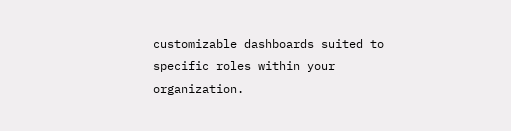customizable dashboards suited to specific roles within your organization.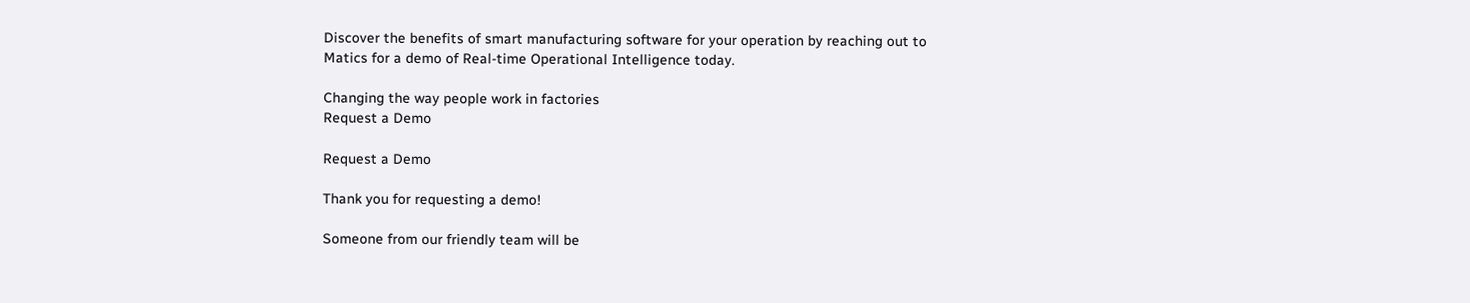Discover the benefits of smart manufacturing software for your operation by reaching out to Matics for a demo of Real-time Operational Intelligence today.

Changing the way people work in factories
Request a Demo

Request a Demo

Thank you for requesting a demo!

Someone from our friendly team will be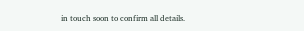in touch soon to confirm all details.